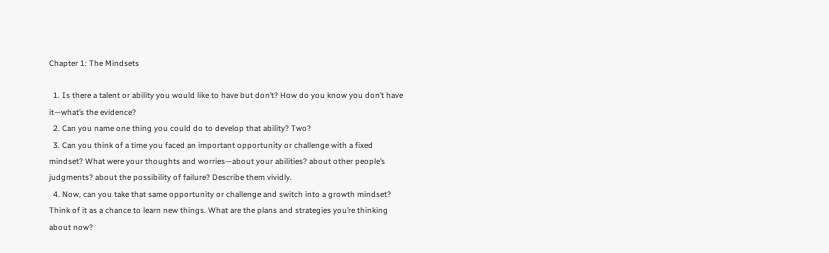Chapter 1: The Mindsets

  1. Is there a talent or ability you would like to have but don’t? How do you know you don’t have it—what’s the evidence?
  2. Can you name one thing you could do to develop that ability? Two?
  3. Can you think of a time you faced an important opportunity or challenge with a fixed mindset? What were your thoughts and worries—about your abilities? about other people’s judgments? about the possibility of failure? Describe them vividly.
  4. Now, can you take that same opportunity or challenge and switch into a growth mindset? Think of it as a chance to learn new things. What are the plans and strategies you’re thinking about now?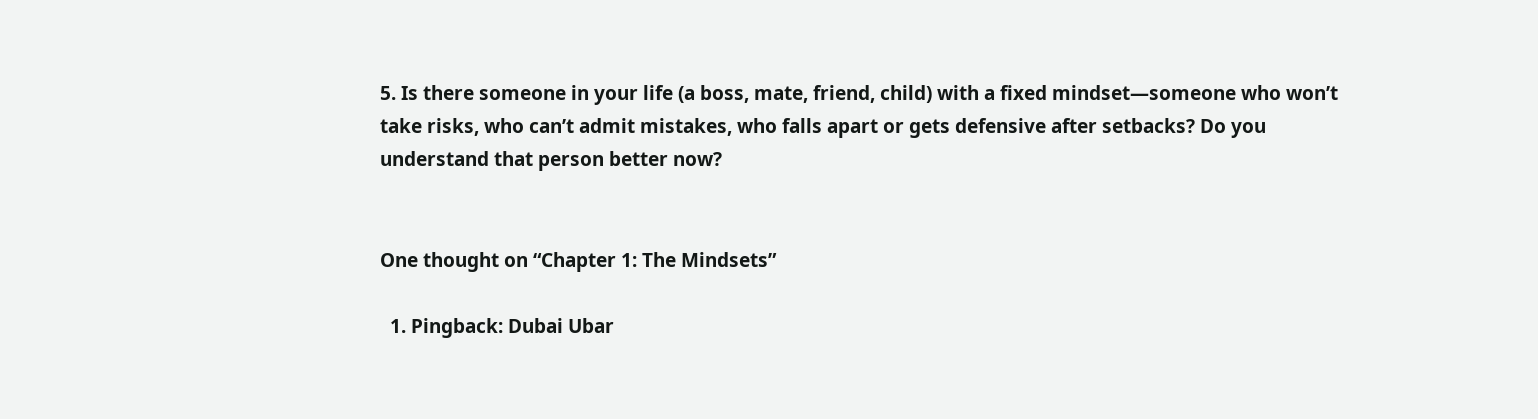5. Is there someone in your life (a boss, mate, friend, child) with a fixed mindset—someone who won’t take risks, who can’t admit mistakes, who falls apart or gets defensive after setbacks? Do you understand that person better now?


One thought on “Chapter 1: The Mindsets”

  1. Pingback: Dubai Ubar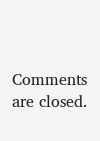Comments are closed.